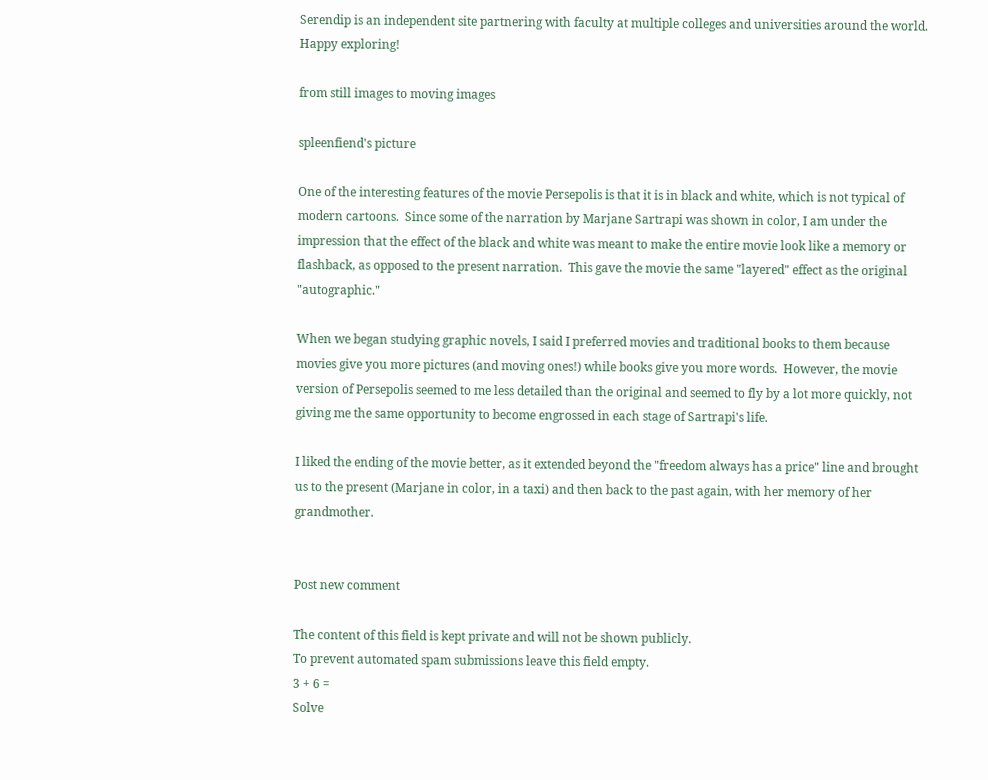Serendip is an independent site partnering with faculty at multiple colleges and universities around the world. Happy exploring!

from still images to moving images

spleenfiend's picture

One of the interesting features of the movie Persepolis is that it is in black and white, which is not typical of modern cartoons.  Since some of the narration by Marjane Sartrapi was shown in color, I am under the impression that the effect of the black and white was meant to make the entire movie look like a memory or flashback, as opposed to the present narration.  This gave the movie the same "layered" effect as the original "autographic."

When we began studying graphic novels, I said I preferred movies and traditional books to them because movies give you more pictures (and moving ones!) while books give you more words.  However, the movie version of Persepolis seemed to me less detailed than the original and seemed to fly by a lot more quickly, not giving me the same opportunity to become engrossed in each stage of Sartrapi's life.

I liked the ending of the movie better, as it extended beyond the "freedom always has a price" line and brought us to the present (Marjane in color, in a taxi) and then back to the past again, with her memory of her grandmother.


Post new comment

The content of this field is kept private and will not be shown publicly.
To prevent automated spam submissions leave this field empty.
3 + 6 =
Solve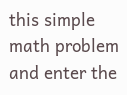this simple math problem and enter the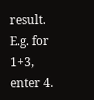result. E.g. for 1+3, enter 4.